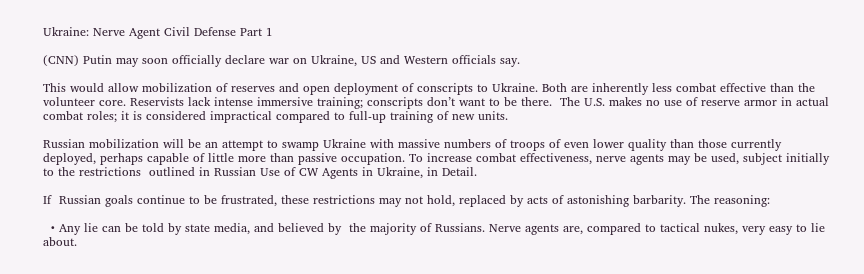Ukraine: Nerve Agent Civil Defense Part 1

(CNN) Putin may soon officially declare war on Ukraine, US and Western officials say.

This would allow mobilization of reserves and open deployment of conscripts to Ukraine. Both are inherently less combat effective than the volunteer core. Reservists lack intense immersive training; conscripts don’t want to be there.  The U.S. makes no use of reserve armor in actual combat roles; it is considered impractical compared to full-up training of new units.

Russian mobilization will be an attempt to swamp Ukraine with massive numbers of troops of even lower quality than those currently deployed, perhaps capable of little more than passive occupation. To increase combat effectiveness, nerve agents may be used, subject initially to the restrictions  outlined in Russian Use of CW Agents in Ukraine, in Detail.

If  Russian goals continue to be frustrated, these restrictions may not hold, replaced by acts of astonishing barbarity. The reasoning:

  • Any lie can be told by state media, and believed by  the majority of Russians. Nerve agents are, compared to tactical nukes, very easy to lie about.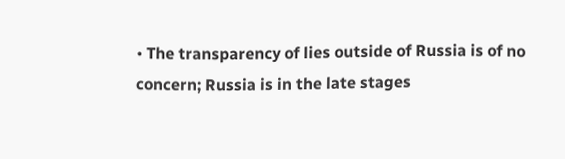• The transparency of lies outside of Russia is of no concern; Russia is in the late stages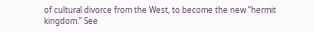of cultural divorce from the West, to become the new “hermit kingdom.” See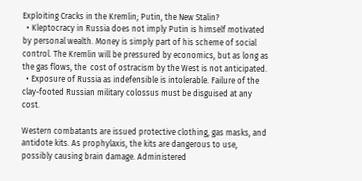Exploiting Cracks in the Kremlin; Putin, the New Stalin?
  • Kleptocracy in Russia does not imply Putin is himself motivated by personal wealth. Money is simply part of his scheme of social control. The Kremlin will be pressured by economics, but as long as the gas flows, the  cost of ostracism by the West is not anticipated.
  • Exposure of Russia as indefensible is intolerable. Failure of the clay-footed Russian military colossus must be disguised at any cost.

Western combatants are issued protective clothing, gas masks, and antidote kits. As prophylaxis, the kits are dangerous to use, possibly causing brain damage. Administered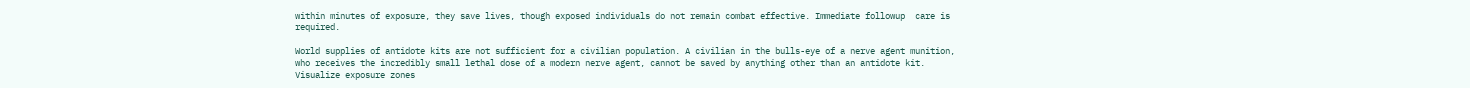within minutes of exposure, they save lives, though exposed individuals do not remain combat effective. Immediate followup  care is required.

World supplies of antidote kits are not sufficient for a civilian population. A civilian in the bulls-eye of a nerve agent munition, who receives the incredibly small lethal dose of a modern nerve agent, cannot be saved by anything other than an antidote kit. Visualize exposure zones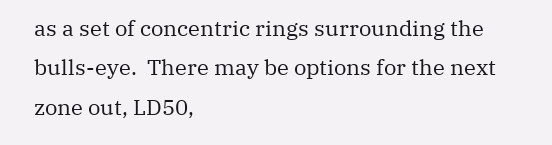as a set of concentric rings surrounding the bulls-eye.  There may be options for the next zone out, LD50,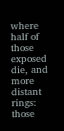where half of those exposed die, and more distant rings: those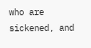who are sickened, and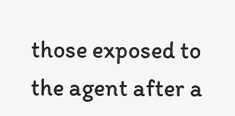those exposed to the agent after a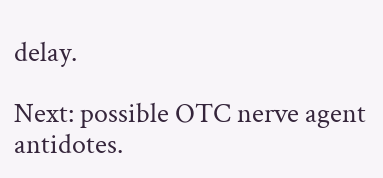delay.

Next: possible OTC nerve agent antidotes.